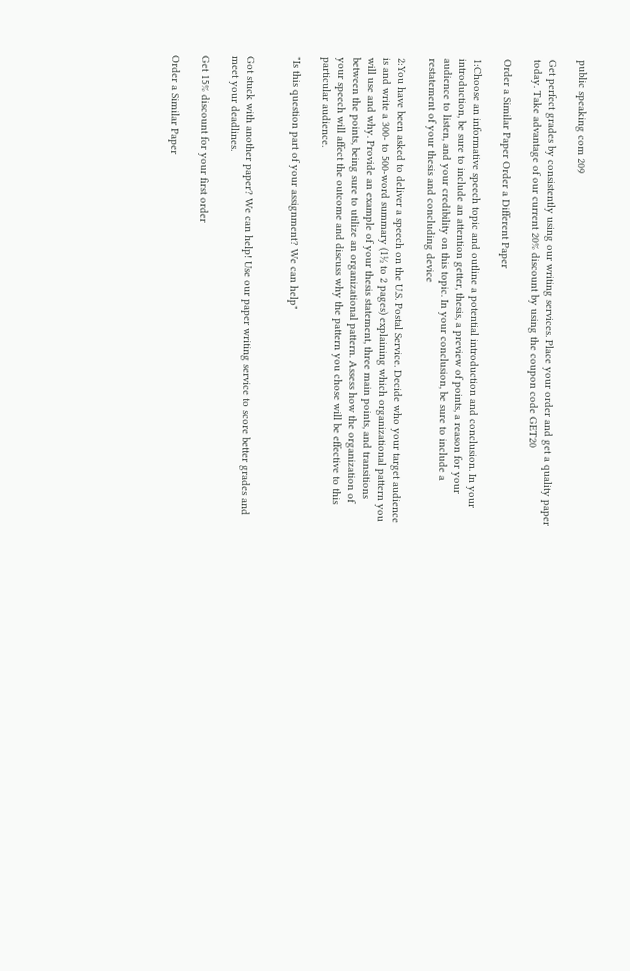public speaking com 209

Get perfect grades by consistently using our writing services. Place your order and get a quality paper today. Take advantage of our current 20% discount by using the coupon code GET20

Order a Similar Paper Order a Different Paper

1:Choose an informative speech topic and outline a potential introduction and conclusion. In your introduction, be sure to include an attention getter, thesis, a preview of points, a reason for your audience to listen, and your credibility on this topic. In your conclusion, be sure to include a restatement of your thesis and concluding device

2:You have been asked to deliver a speech on the U.S. Postal Service. Decide who your target audience is and write a 300- to 500-word summary (1½ to 2 pages) explaining which organizational pattern you will use and why. Provide an example of your thesis statement, three main points, and transitions between the points, being sure to utilize an organizational pattern. Assess how the organization of your speech will affect the outcome and discuss why the pattern you chose will be effective to this particular audience.

"Is this question part of your assignment? We can help"


Got stuck with another paper? We can help! Use our paper writing service to score better grades and meet your deadlines.

Get 15% discount for your first order

Order a Similar Paper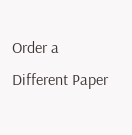Order a Different Paper